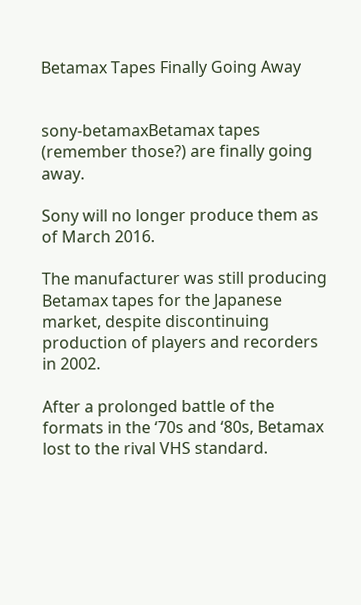Betamax Tapes Finally Going Away


sony-betamaxBetamax tapes (remember those?) are finally going away.

Sony will no longer produce them as of March 2016.

The manufacturer was still producing Betamax tapes for the Japanese market, despite discontinuing production of players and recorders in 2002.

After a prolonged battle of the formats in the ‘70s and ‘80s, Betamax lost to the rival VHS standard.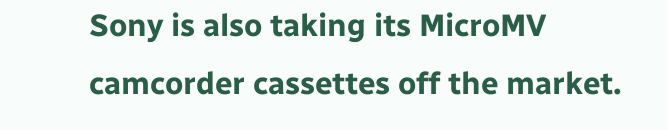Sony is also taking its MicroMV camcorder cassettes off the market.